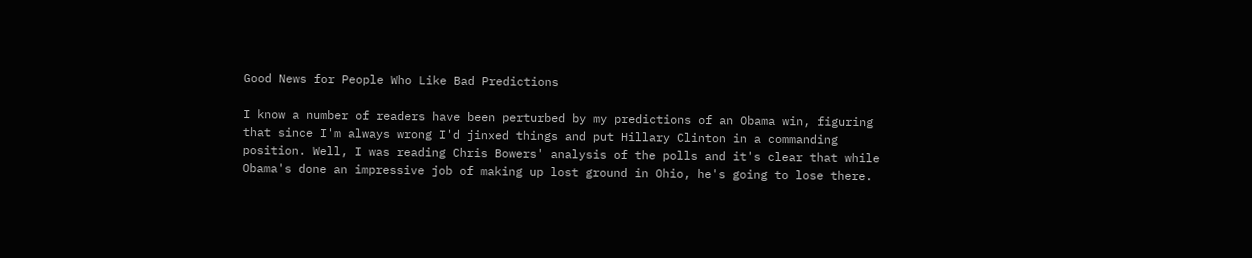Good News for People Who Like Bad Predictions

I know a number of readers have been perturbed by my predictions of an Obama win, figuring that since I'm always wrong I'd jinxed things and put Hillary Clinton in a commanding position. Well, I was reading Chris Bowers' analysis of the polls and it's clear that while Obama's done an impressive job of making up lost ground in Ohio, he's going to lose there.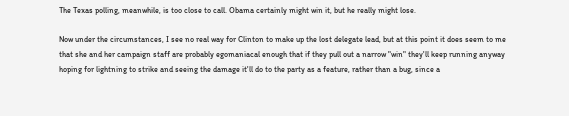The Texas polling, meanwhile, is too close to call. Obama certainly might win it, but he really might lose.

Now under the circumstances, I see no real way for Clinton to make up the lost delegate lead, but at this point it does seem to me that she and her campaign staff are probably egomaniacal enough that if they pull out a narrow "win" they'll keep running anyway hoping for lightning to strike and seeing the damage it'll do to the party as a feature, rather than a bug, since a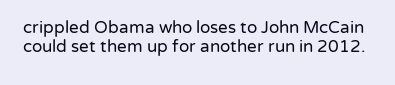crippled Obama who loses to John McCain could set them up for another run in 2012.